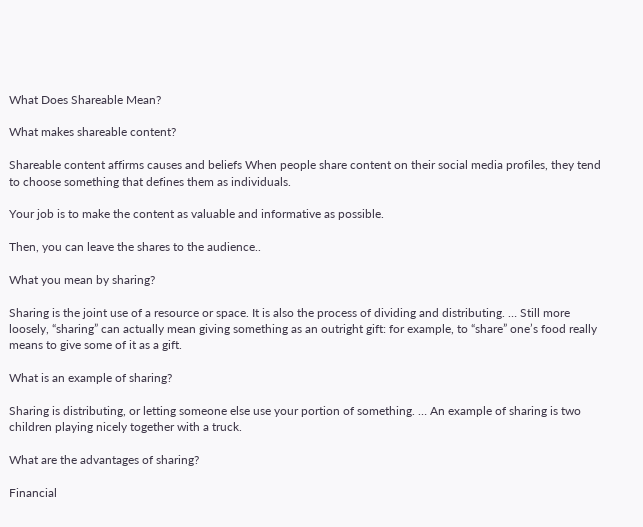What Does Shareable Mean?

What makes shareable content?

Shareable content affirms causes and beliefs When people share content on their social media profiles, they tend to choose something that defines them as individuals.

Your job is to make the content as valuable and informative as possible.

Then, you can leave the shares to the audience..

What you mean by sharing?

Sharing is the joint use of a resource or space. It is also the process of dividing and distributing. … Still more loosely, “sharing” can actually mean giving something as an outright gift: for example, to “share” one’s food really means to give some of it as a gift.

What is an example of sharing?

Sharing is distributing, or letting someone else use your portion of something. … An example of sharing is two children playing nicely together with a truck.

What are the advantages of sharing?

Financial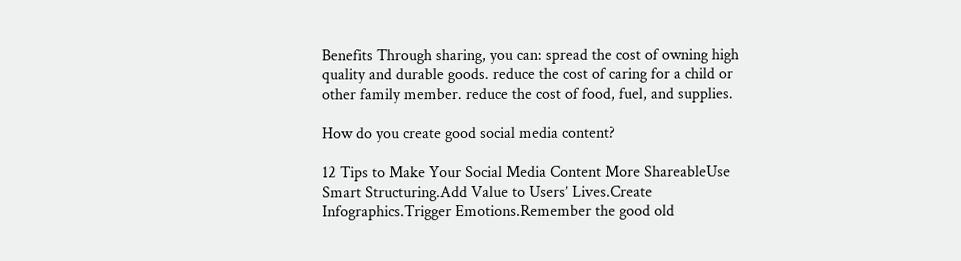Benefits Through sharing, you can: spread the cost of owning high quality and durable goods. reduce the cost of caring for a child or other family member. reduce the cost of food, fuel, and supplies.

How do you create good social media content?

12 Tips to Make Your Social Media Content More ShareableUse Smart Structuring.Add Value to Users’ Lives.Create Infographics.Trigger Emotions.Remember the good old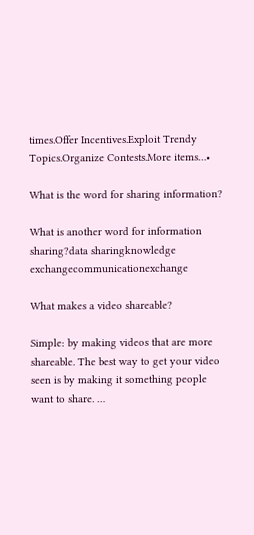times.Offer Incentives.Exploit Trendy Topics.Organize Contests.More items…•

What is the word for sharing information?

What is another word for information sharing?data sharingknowledge exchangecommunicationexchange

What makes a video shareable?

Simple: by making videos that are more shareable. The best way to get your video seen is by making it something people want to share. …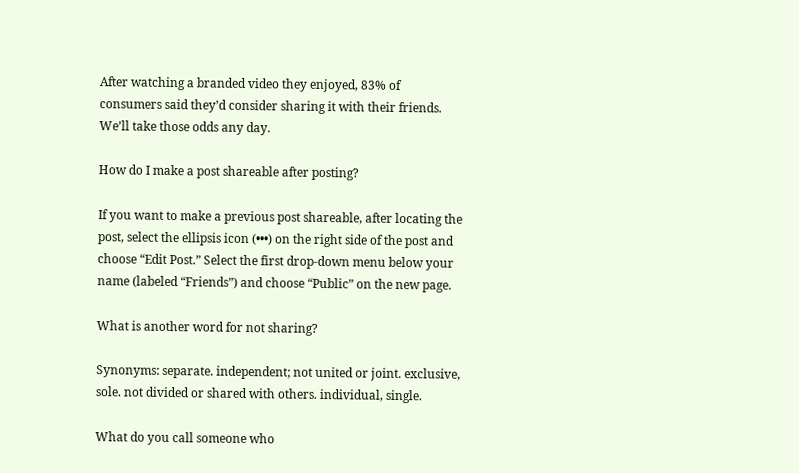After watching a branded video they enjoyed, 83% of consumers said they’d consider sharing it with their friends. We’ll take those odds any day.

How do I make a post shareable after posting?

If you want to make a previous post shareable, after locating the post, select the ellipsis icon (•••) on the right side of the post and choose “Edit Post.” Select the first drop-down menu below your name (labeled “Friends”) and choose “Public” on the new page.

What is another word for not sharing?

Synonyms: separate. independent; not united or joint. exclusive, sole. not divided or shared with others. individual, single.

What do you call someone who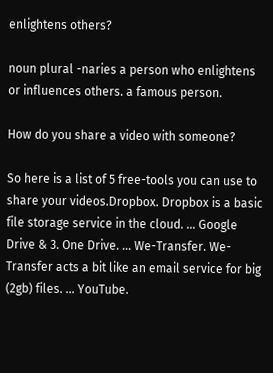enlightens others?

noun plural -naries a person who enlightens or influences others. a famous person.

How do you share a video with someone?

So here is a list of 5 free-tools you can use to share your videos.Dropbox. Dropbox is a basic file storage service in the cloud. … Google Drive & 3. One Drive. … We-Transfer. We-Transfer acts a bit like an email service for big (2gb) files. … YouTube.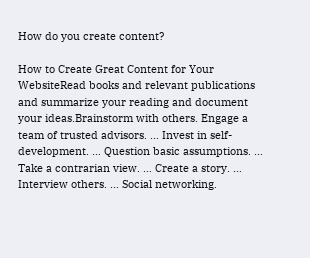How do you create content?

How to Create Great Content for Your WebsiteRead books and relevant publications and summarize your reading and document your ideas.Brainstorm with others. Engage a team of trusted advisors. … Invest in self-development. … Question basic assumptions. … Take a contrarian view. … Create a story. … Interview others. … Social networking.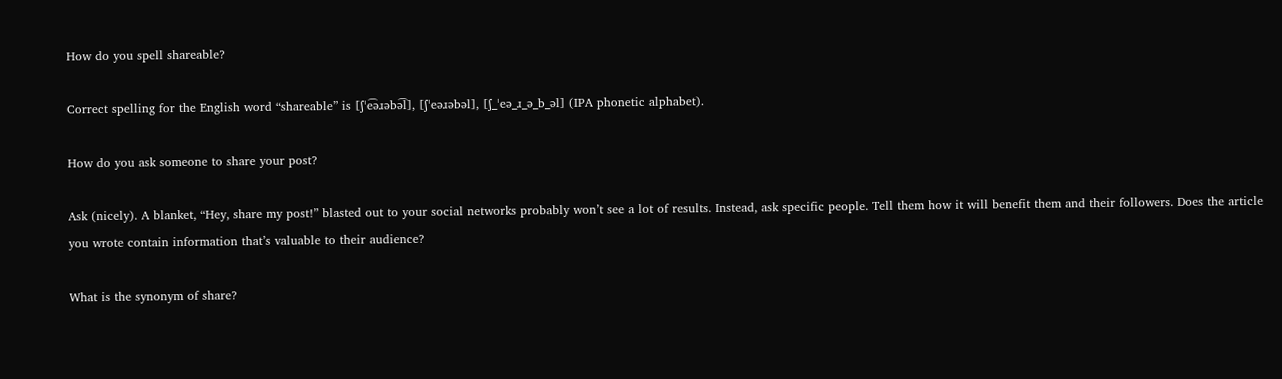How do you spell shareable?

Correct spelling for the English word “shareable” is [ʃˈe͡əɹəbə͡l], [ʃˈeəɹəbəl], [ʃ_ˈeə_ɹ_ə_b_əl] (IPA phonetic alphabet).

How do you ask someone to share your post?

Ask (nicely). A blanket, “Hey, share my post!” blasted out to your social networks probably won’t see a lot of results. Instead, ask specific people. Tell them how it will benefit them and their followers. Does the article you wrote contain information that’s valuable to their audience?

What is the synonym of share?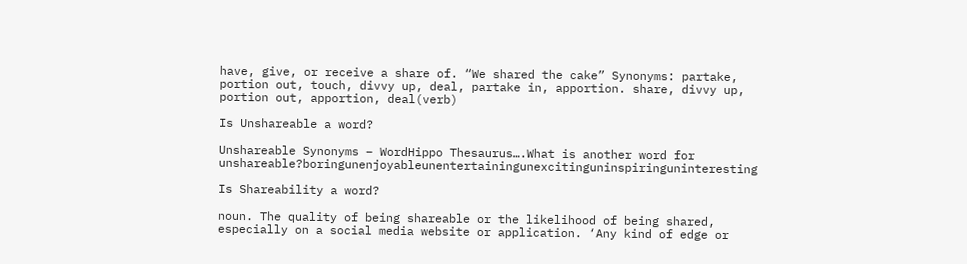have, give, or receive a share of. “We shared the cake” Synonyms: partake, portion out, touch, divvy up, deal, partake in, apportion. share, divvy up, portion out, apportion, deal(verb)

Is Unshareable a word?

Unshareable Synonyms – WordHippo Thesaurus….What is another word for unshareable?boringunenjoyableunentertainingunexcitinguninspiringuninteresting

Is Shareability a word?

noun. The quality of being shareable or the likelihood of being shared, especially on a social media website or application. ‘Any kind of edge or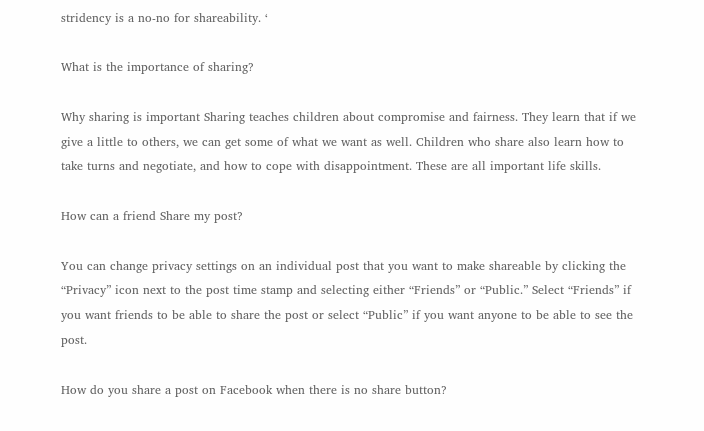stridency is a no-no for shareability. ‘

What is the importance of sharing?

Why sharing is important Sharing teaches children about compromise and fairness. They learn that if we give a little to others, we can get some of what we want as well. Children who share also learn how to take turns and negotiate, and how to cope with disappointment. These are all important life skills.

How can a friend Share my post?

You can change privacy settings on an individual post that you want to make shareable by clicking the “Privacy” icon next to the post time stamp and selecting either “Friends” or “Public.” Select “Friends” if you want friends to be able to share the post or select “Public” if you want anyone to be able to see the post.

How do you share a post on Facebook when there is no share button?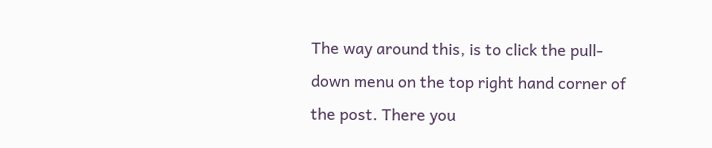The way around this, is to click the pull-down menu on the top right hand corner of the post. There you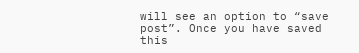will see an option to “save post”. Once you have saved this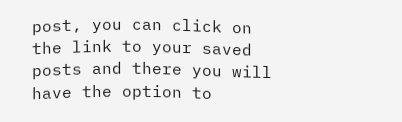post, you can click on the link to your saved posts and there you will have the option to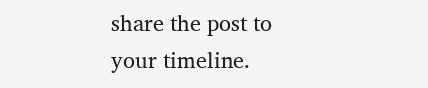share the post to your timeline.